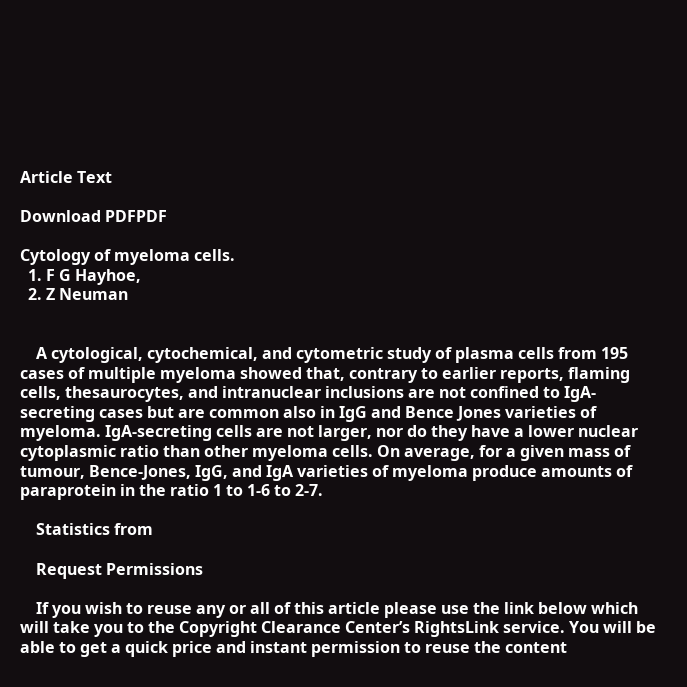Article Text

Download PDFPDF

Cytology of myeloma cells.
  1. F G Hayhoe,
  2. Z Neuman


    A cytological, cytochemical, and cytometric study of plasma cells from 195 cases of multiple myeloma showed that, contrary to earlier reports, flaming cells, thesaurocytes, and intranuclear inclusions are not confined to IgA-secreting cases but are common also in IgG and Bence Jones varieties of myeloma. IgA-secreting cells are not larger, nor do they have a lower nuclear cytoplasmic ratio than other myeloma cells. On average, for a given mass of tumour, Bence-Jones, IgG, and IgA varieties of myeloma produce amounts of paraprotein in the ratio 1 to 1-6 to 2-7.

    Statistics from

    Request Permissions

    If you wish to reuse any or all of this article please use the link below which will take you to the Copyright Clearance Center’s RightsLink service. You will be able to get a quick price and instant permission to reuse the content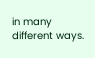in many different ways.